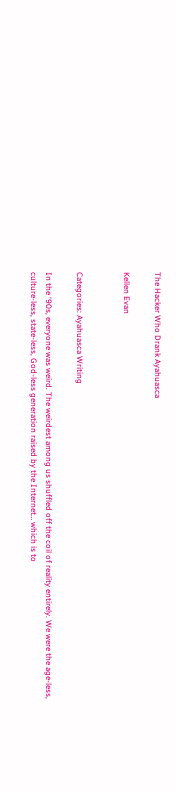The Hacker Who Drank Ayahuasca

Kellen Evan


Categories: Ayahuasca Writing

In the ‘90s, everyone was weird. The weirdest among us shuffled off the coil of reality entirely. We were the age-less, culture-less, state-less, God-less generation raised by the Internet… which is to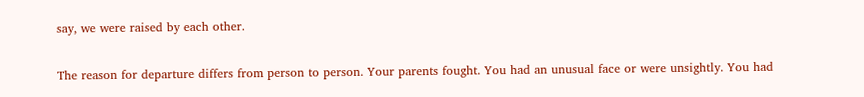say, we were raised by each other.

The reason for departure differs from person to person. Your parents fought. You had an unusual face or were unsightly. You had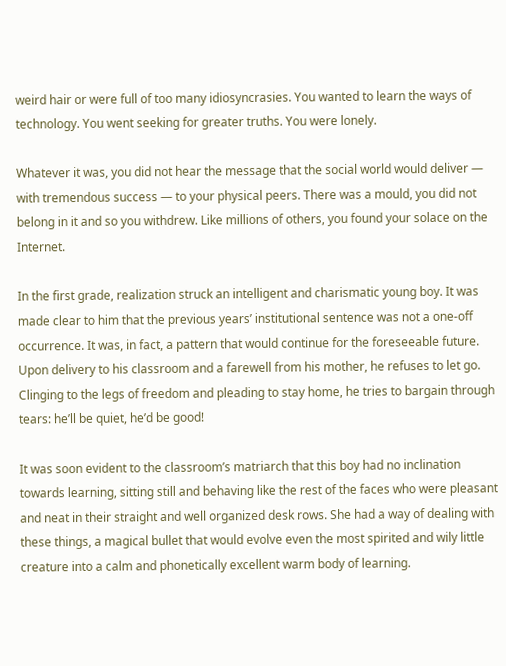weird hair or were full of too many idiosyncrasies. You wanted to learn the ways of technology. You went seeking for greater truths. You were lonely.

Whatever it was, you did not hear the message that the social world would deliver — with tremendous success — to your physical peers. There was a mould, you did not belong in it and so you withdrew. Like millions of others, you found your solace on the Internet.

In the first grade, realization struck an intelligent and charismatic young boy. It was made clear to him that the previous years’ institutional sentence was not a one-off occurrence. It was, in fact, a pattern that would continue for the foreseeable future. Upon delivery to his classroom and a farewell from his mother, he refuses to let go. Clinging to the legs of freedom and pleading to stay home, he tries to bargain through tears: he’ll be quiet, he’d be good!

It was soon evident to the classroom’s matriarch that this boy had no inclination towards learning, sitting still and behaving like the rest of the faces who were pleasant and neat in their straight and well organized desk rows. She had a way of dealing with these things, a magical bullet that would evolve even the most spirited and wily little creature into a calm and phonetically excellent warm body of learning.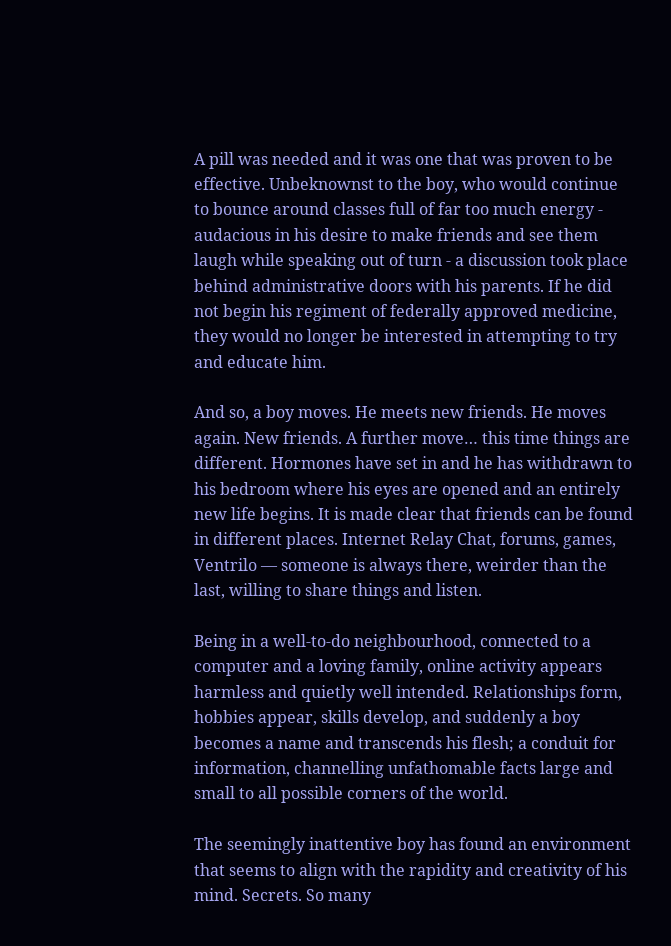A pill was needed and it was one that was proven to be effective. Unbeknownst to the boy, who would continue to bounce around classes full of far too much energy - audacious in his desire to make friends and see them laugh while speaking out of turn - a discussion took place behind administrative doors with his parents. If he did not begin his regiment of federally approved medicine, they would no longer be interested in attempting to try and educate him.

And so, a boy moves. He meets new friends. He moves again. New friends. A further move… this time things are different. Hormones have set in and he has withdrawn to his bedroom where his eyes are opened and an entirely new life begins. It is made clear that friends can be found in different places. Internet Relay Chat, forums, games, Ventrilo — someone is always there, weirder than the last, willing to share things and listen.

Being in a well-to-do neighbourhood, connected to a computer and a loving family, online activity appears harmless and quietly well intended. Relationships form, hobbies appear, skills develop, and suddenly a boy becomes a name and transcends his flesh; a conduit for information, channelling unfathomable facts large and small to all possible corners of the world.

The seemingly inattentive boy has found an environment that seems to align with the rapidity and creativity of his mind. Secrets. So many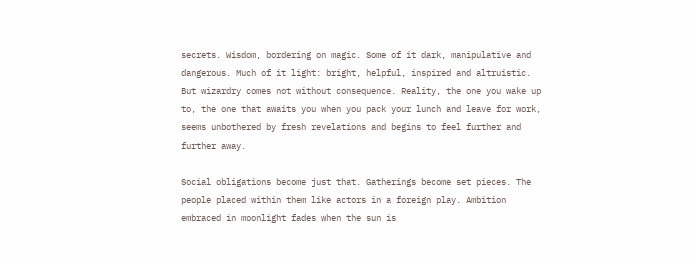secrets. Wisdom, bordering on magic. Some of it dark, manipulative and dangerous. Much of it light: bright, helpful, inspired and altruistic. But wizardry comes not without consequence. Reality, the one you wake up to, the one that awaits you when you pack your lunch and leave for work, seems unbothered by fresh revelations and begins to feel further and further away.

Social obligations become just that. Gatherings become set pieces. The people placed within them like actors in a foreign play. Ambition embraced in moonlight fades when the sun is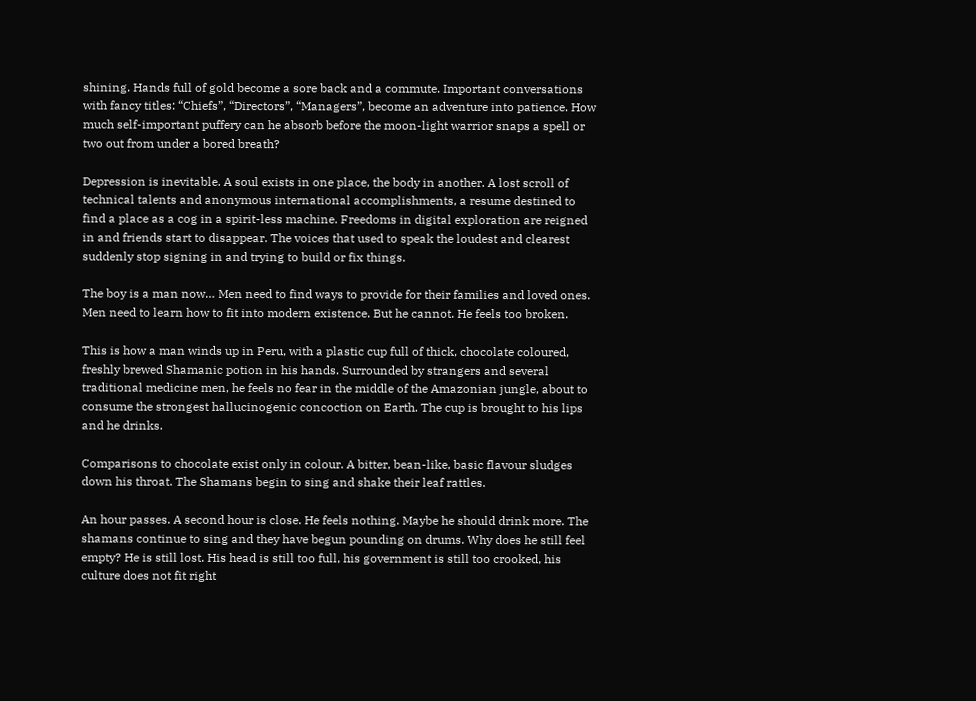shining. Hands full of gold become a sore back and a commute. Important conversations with fancy titles: “Chiefs”, “Directors”, “Managers”, become an adventure into patience. How much self-important puffery can he absorb before the moon-light warrior snaps a spell or two out from under a bored breath?

Depression is inevitable. A soul exists in one place, the body in another. A lost scroll of technical talents and anonymous international accomplishments, a resume destined to find a place as a cog in a spirit-less machine. Freedoms in digital exploration are reigned in and friends start to disappear. The voices that used to speak the loudest and clearest suddenly stop signing in and trying to build or fix things.

The boy is a man now… Men need to find ways to provide for their families and loved ones. Men need to learn how to fit into modern existence. But he cannot. He feels too broken.

This is how a man winds up in Peru, with a plastic cup full of thick, chocolate coloured, freshly brewed Shamanic potion in his hands. Surrounded by strangers and several traditional medicine men, he feels no fear in the middle of the Amazonian jungle, about to consume the strongest hallucinogenic concoction on Earth. The cup is brought to his lips and he drinks.

Comparisons to chocolate exist only in colour. A bitter, bean-like, basic flavour sludges down his throat. The Shamans begin to sing and shake their leaf rattles.

An hour passes. A second hour is close. He feels nothing. Maybe he should drink more. The shamans continue to sing and they have begun pounding on drums. Why does he still feel empty? He is still lost. His head is still too full, his government is still too crooked, his culture does not fit right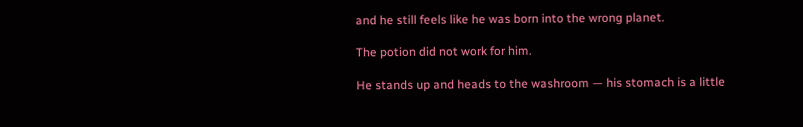and he still feels like he was born into the wrong planet.

The potion did not work for him.

He stands up and heads to the washroom — his stomach is a little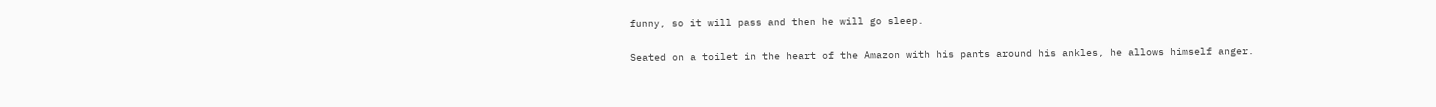funny, so it will pass and then he will go sleep.

Seated on a toilet in the heart of the Amazon with his pants around his ankles, he allows himself anger.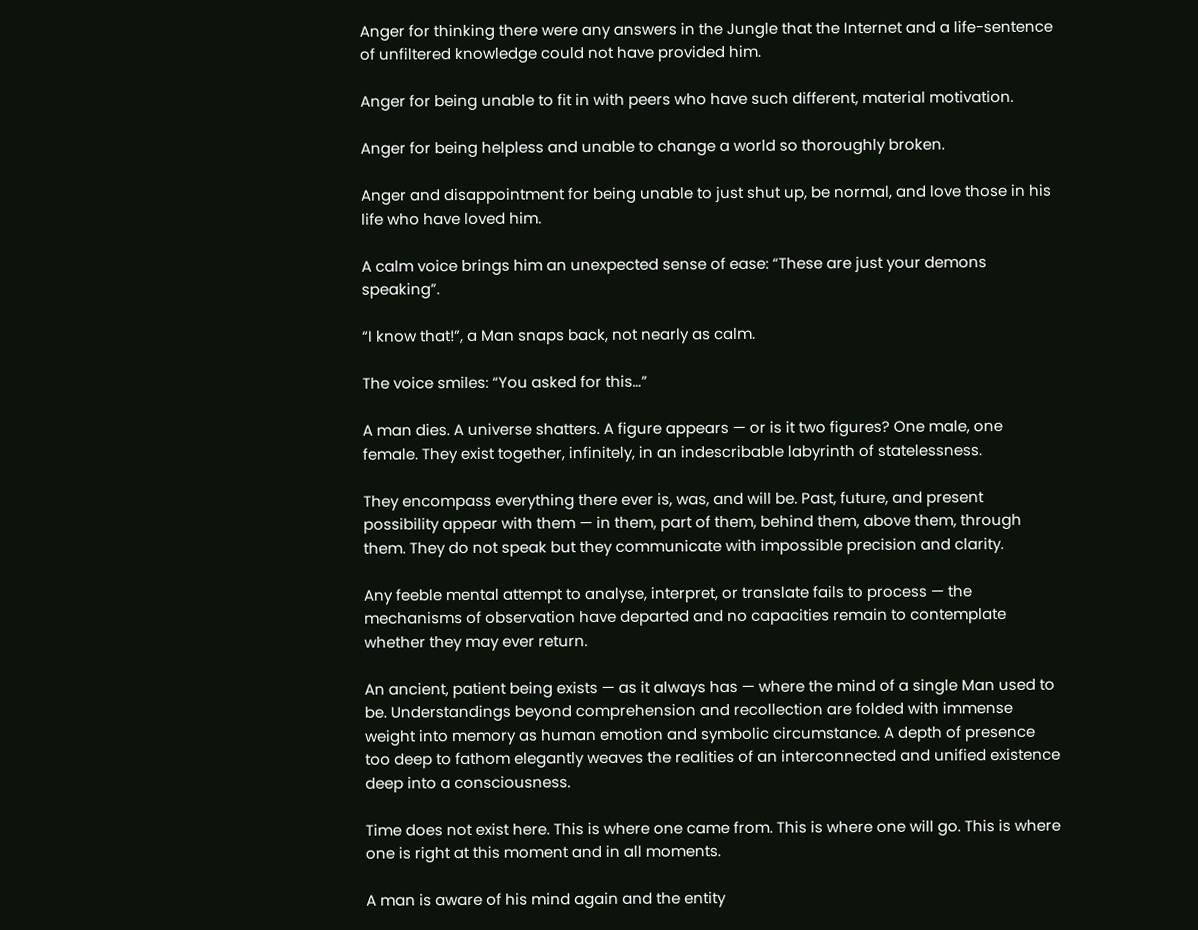Anger for thinking there were any answers in the Jungle that the Internet and a life-sentence of unfiltered knowledge could not have provided him.

Anger for being unable to fit in with peers who have such different, material motivation.

Anger for being helpless and unable to change a world so thoroughly broken.

Anger and disappointment for being unable to just shut up, be normal, and love those in his life who have loved him.

A calm voice brings him an unexpected sense of ease: “These are just your demons speaking”.

“I know that!”, a Man snaps back, not nearly as calm.

The voice smiles: “You asked for this…”

A man dies. A universe shatters. A figure appears — or is it two figures? One male, one female. They exist together, infinitely, in an indescribable labyrinth of statelessness.

They encompass everything there ever is, was, and will be. Past, future, and present possibility appear with them — in them, part of them, behind them, above them, through them. They do not speak but they communicate with impossible precision and clarity.

Any feeble mental attempt to analyse, interpret, or translate fails to process — the mechanisms of observation have departed and no capacities remain to contemplate whether they may ever return.

An ancient, patient being exists — as it always has — where the mind of a single Man used to be. Understandings beyond comprehension and recollection are folded with immense weight into memory as human emotion and symbolic circumstance. A depth of presence too deep to fathom elegantly weaves the realities of an interconnected and unified existence deep into a consciousness.

Time does not exist here. This is where one came from. This is where one will go. This is where one is right at this moment and in all moments.

A man is aware of his mind again and the entity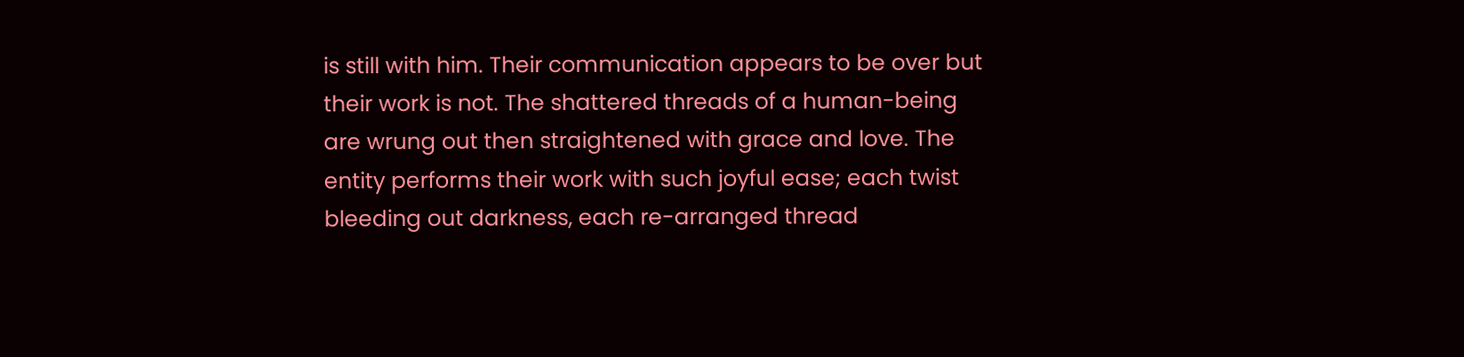is still with him. Their communication appears to be over but their work is not. The shattered threads of a human-being are wrung out then straightened with grace and love. The entity performs their work with such joyful ease; each twist bleeding out darkness, each re-arranged thread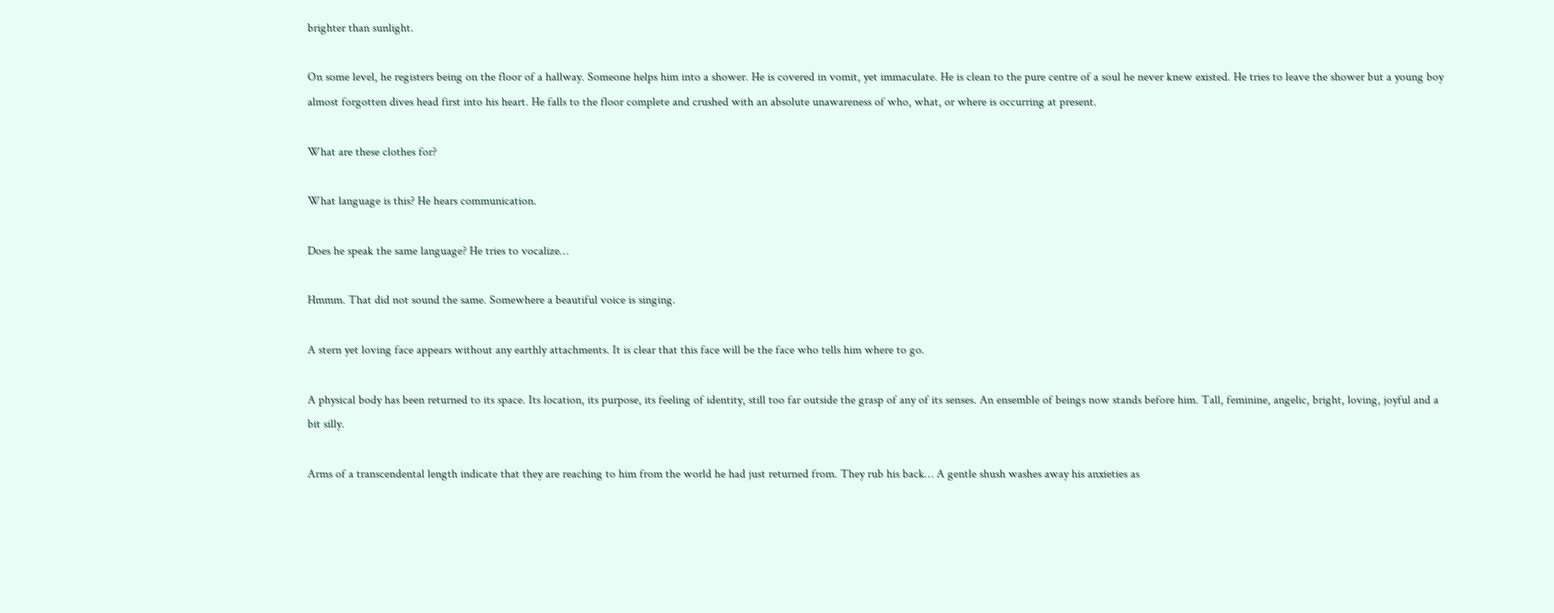brighter than sunlight.

On some level, he registers being on the floor of a hallway. Someone helps him into a shower. He is covered in vomit, yet immaculate. He is clean to the pure centre of a soul he never knew existed. He tries to leave the shower but a young boy almost forgotten dives head first into his heart. He falls to the floor complete and crushed with an absolute unawareness of who, what, or where is occurring at present.

What are these clothes for?

What language is this? He hears communication.

Does he speak the same language? He tries to vocalize…

Hmmm. That did not sound the same. Somewhere a beautiful voice is singing.

A stern yet loving face appears without any earthly attachments. It is clear that this face will be the face who tells him where to go.

A physical body has been returned to its space. Its location, its purpose, its feeling of identity, still too far outside the grasp of any of its senses. An ensemble of beings now stands before him. Tall, feminine, angelic, bright, loving, joyful and a bit silly.

Arms of a transcendental length indicate that they are reaching to him from the world he had just returned from. They rub his back… A gentle shush washes away his anxieties as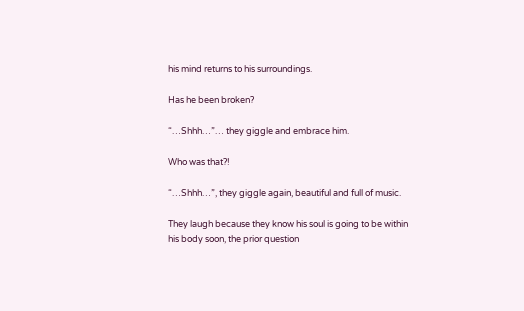his mind returns to his surroundings.

Has he been broken?

“…Shhh…”… they giggle and embrace him.

Who was that?!

“…Shhh…”, they giggle again, beautiful and full of music.

They laugh because they know his soul is going to be within his body soon, the prior question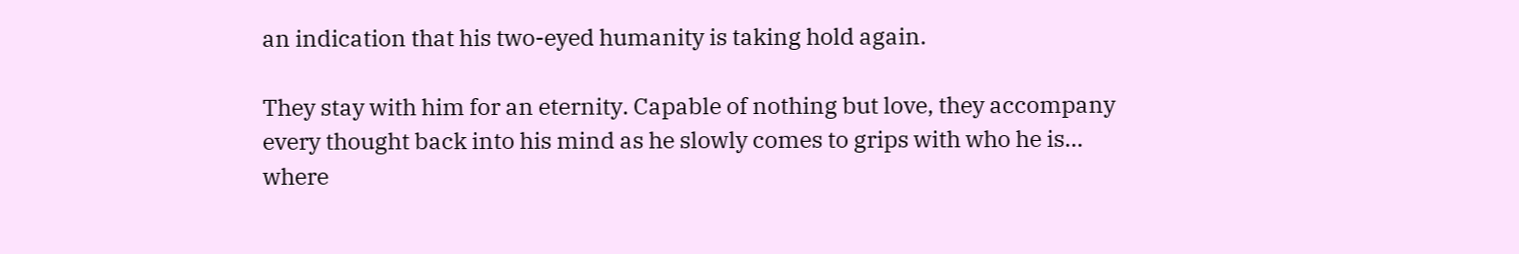an indication that his two-eyed humanity is taking hold again.

They stay with him for an eternity. Capable of nothing but love, they accompany every thought back into his mind as he slowly comes to grips with who he is… where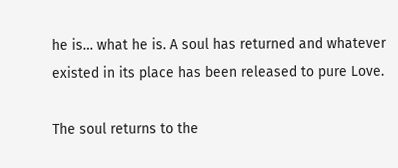he is… what he is. A soul has returned and whatever existed in its place has been released to pure Love.

The soul returns to the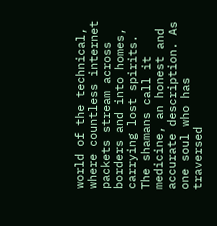world of the technical, where countless internet packets stream across borders and into homes, carrying lost spirits. The shamans call it medicine, an honest and accurate description. As one soul who has traversed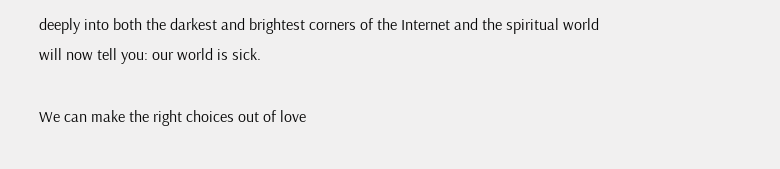deeply into both the darkest and brightest corners of the Internet and the spiritual world will now tell you: our world is sick.

We can make the right choices out of love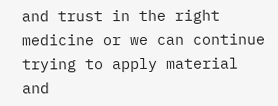and trust in the right medicine or we can continue trying to apply material and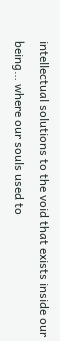intellectual solutions to the void that exists inside our being… where our souls used to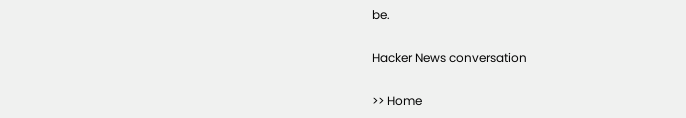be.

Hacker News conversation

>> Home